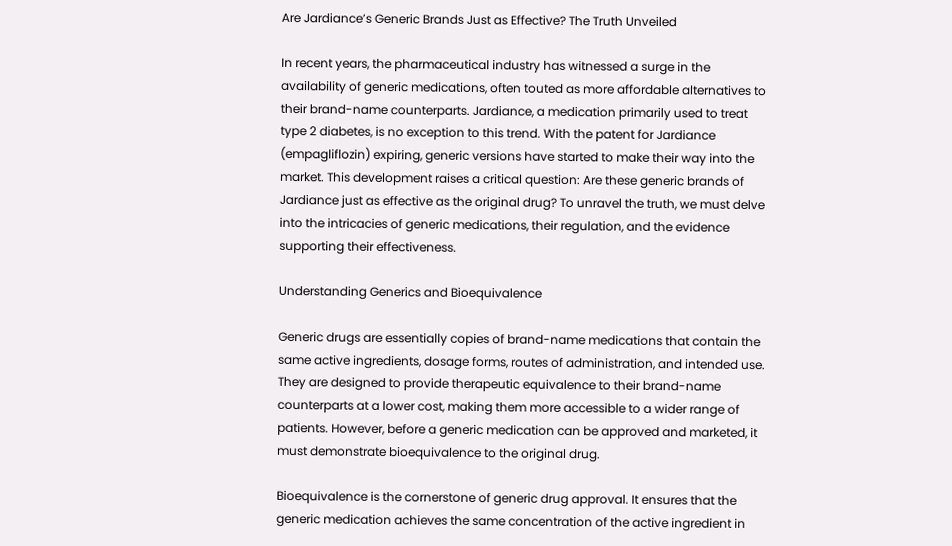Are Jardiance’s Generic Brands Just as Effective? The Truth Unveiled

In recent years, the pharmaceutical industry has witnessed a surge in the availability of generic medications, often touted as more affordable alternatives to their brand-name counterparts. Jardiance, a medication primarily used to treat type 2 diabetes, is no exception to this trend. With the patent for Jardiance (empagliflozin) expiring, generic versions have started to make their way into the market. This development raises a critical question: Are these generic brands of Jardiance just as effective as the original drug? To unravel the truth, we must delve into the intricacies of generic medications, their regulation, and the evidence supporting their effectiveness.

Understanding Generics and Bioequivalence

Generic drugs are essentially copies of brand-name medications that contain the same active ingredients, dosage forms, routes of administration, and intended use. They are designed to provide therapeutic equivalence to their brand-name counterparts at a lower cost, making them more accessible to a wider range of patients. However, before a generic medication can be approved and marketed, it must demonstrate bioequivalence to the original drug.

Bioequivalence is the cornerstone of generic drug approval. It ensures that the generic medication achieves the same concentration of the active ingredient in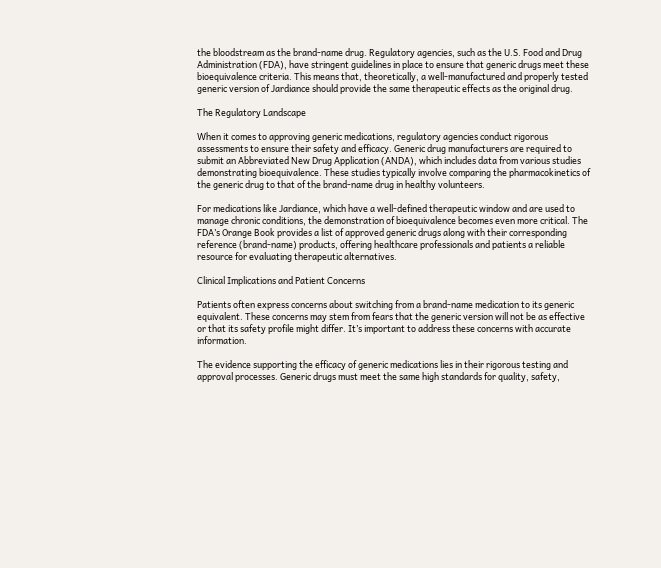the bloodstream as the brand-name drug. Regulatory agencies, such as the U.S. Food and Drug Administration (FDA), have stringent guidelines in place to ensure that generic drugs meet these bioequivalence criteria. This means that, theoretically, a well-manufactured and properly tested generic version of Jardiance should provide the same therapeutic effects as the original drug.

The Regulatory Landscape

When it comes to approving generic medications, regulatory agencies conduct rigorous assessments to ensure their safety and efficacy. Generic drug manufacturers are required to submit an Abbreviated New Drug Application (ANDA), which includes data from various studies demonstrating bioequivalence. These studies typically involve comparing the pharmacokinetics of the generic drug to that of the brand-name drug in healthy volunteers.

For medications like Jardiance, which have a well-defined therapeutic window and are used to manage chronic conditions, the demonstration of bioequivalence becomes even more critical. The FDA’s Orange Book provides a list of approved generic drugs along with their corresponding reference (brand-name) products, offering healthcare professionals and patients a reliable resource for evaluating therapeutic alternatives.

Clinical Implications and Patient Concerns

Patients often express concerns about switching from a brand-name medication to its generic equivalent. These concerns may stem from fears that the generic version will not be as effective or that its safety profile might differ. It’s important to address these concerns with accurate information.

The evidence supporting the efficacy of generic medications lies in their rigorous testing and approval processes. Generic drugs must meet the same high standards for quality, safety,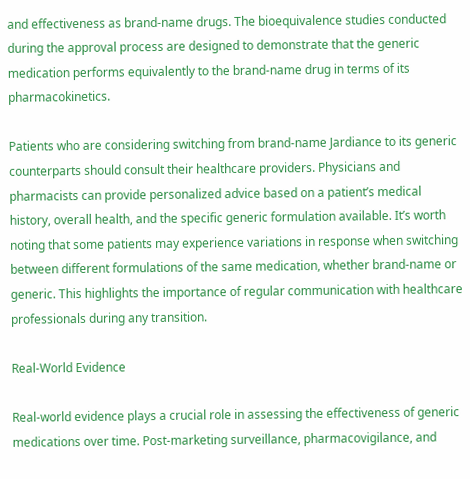and effectiveness as brand-name drugs. The bioequivalence studies conducted during the approval process are designed to demonstrate that the generic medication performs equivalently to the brand-name drug in terms of its pharmacokinetics.

Patients who are considering switching from brand-name Jardiance to its generic counterparts should consult their healthcare providers. Physicians and pharmacists can provide personalized advice based on a patient’s medical history, overall health, and the specific generic formulation available. It’s worth noting that some patients may experience variations in response when switching between different formulations of the same medication, whether brand-name or generic. This highlights the importance of regular communication with healthcare professionals during any transition.

Real-World Evidence

Real-world evidence plays a crucial role in assessing the effectiveness of generic medications over time. Post-marketing surveillance, pharmacovigilance, and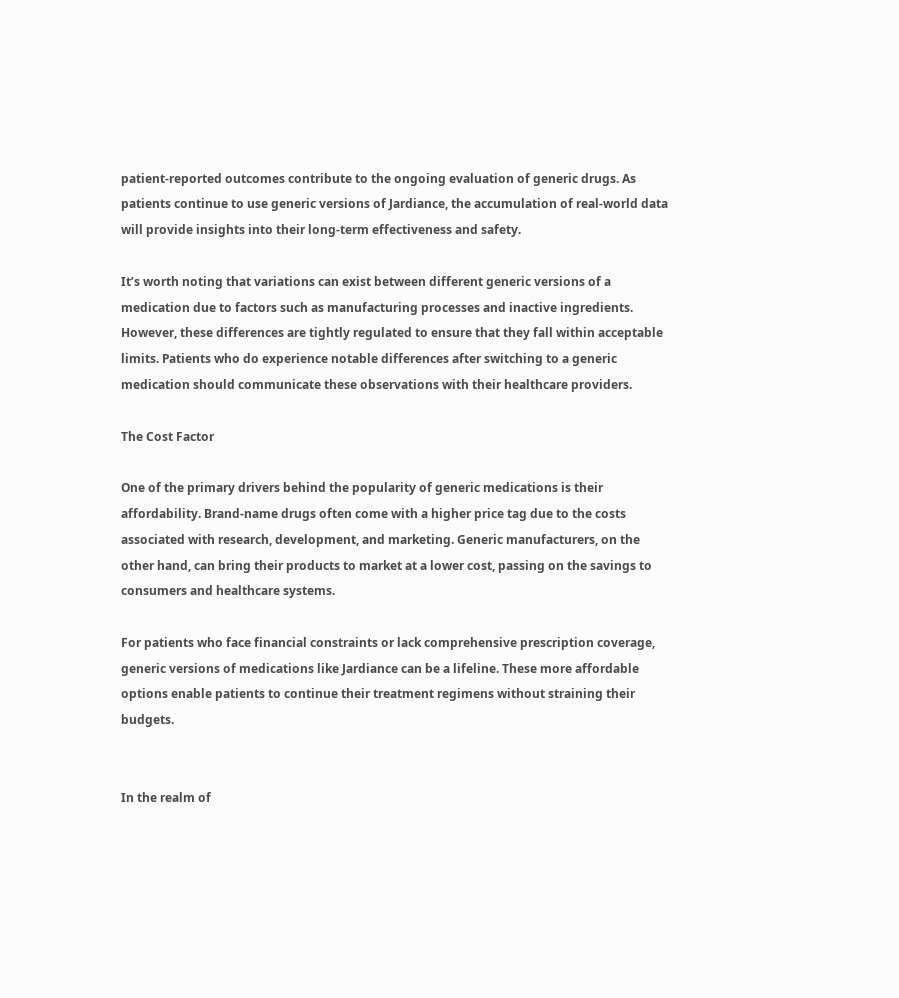patient-reported outcomes contribute to the ongoing evaluation of generic drugs. As patients continue to use generic versions of Jardiance, the accumulation of real-world data will provide insights into their long-term effectiveness and safety.

It’s worth noting that variations can exist between different generic versions of a medication due to factors such as manufacturing processes and inactive ingredients. However, these differences are tightly regulated to ensure that they fall within acceptable limits. Patients who do experience notable differences after switching to a generic medication should communicate these observations with their healthcare providers.

The Cost Factor

One of the primary drivers behind the popularity of generic medications is their affordability. Brand-name drugs often come with a higher price tag due to the costs associated with research, development, and marketing. Generic manufacturers, on the other hand, can bring their products to market at a lower cost, passing on the savings to consumers and healthcare systems.

For patients who face financial constraints or lack comprehensive prescription coverage, generic versions of medications like Jardiance can be a lifeline. These more affordable options enable patients to continue their treatment regimens without straining their budgets.


In the realm of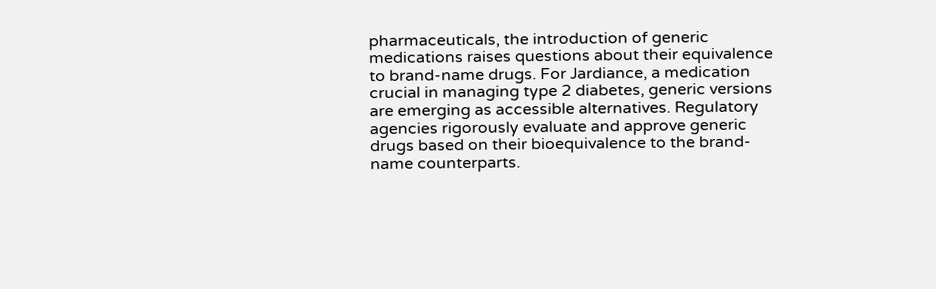pharmaceuticals, the introduction of generic medications raises questions about their equivalence to brand-name drugs. For Jardiance, a medication crucial in managing type 2 diabetes, generic versions are emerging as accessible alternatives. Regulatory agencies rigorously evaluate and approve generic drugs based on their bioequivalence to the brand-name counterparts.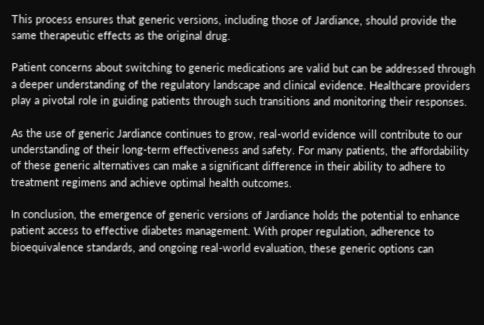This process ensures that generic versions, including those of Jardiance, should provide the same therapeutic effects as the original drug.

Patient concerns about switching to generic medications are valid but can be addressed through a deeper understanding of the regulatory landscape and clinical evidence. Healthcare providers play a pivotal role in guiding patients through such transitions and monitoring their responses.

As the use of generic Jardiance continues to grow, real-world evidence will contribute to our understanding of their long-term effectiveness and safety. For many patients, the affordability of these generic alternatives can make a significant difference in their ability to adhere to treatment regimens and achieve optimal health outcomes.

In conclusion, the emergence of generic versions of Jardiance holds the potential to enhance patient access to effective diabetes management. With proper regulation, adherence to bioequivalence standards, and ongoing real-world evaluation, these generic options can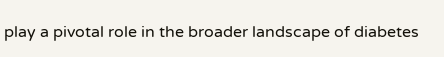play a pivotal role in the broader landscape of diabetes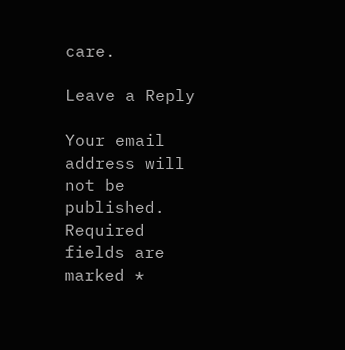care.

Leave a Reply

Your email address will not be published. Required fields are marked *